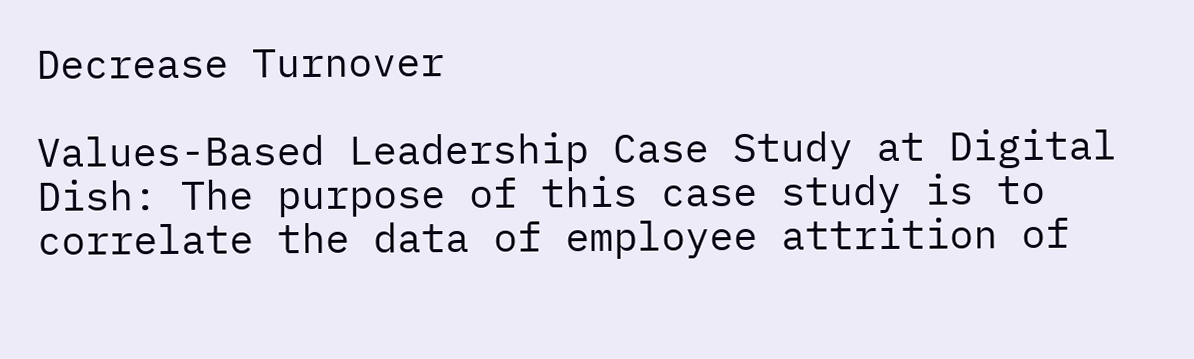Decrease Turnover

Values-Based Leadership Case Study at Digital Dish: The purpose of this case study is to correlate the data of employee attrition of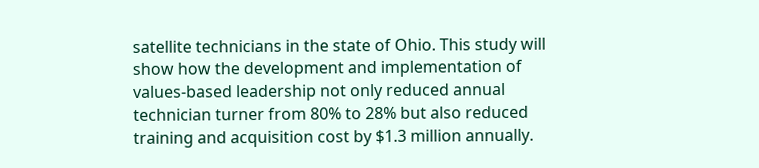satellite technicians in the state of Ohio. This study will show how the development and implementation of values-based leadership not only reduced annual technician turner from 80% to 28% but also reduced training and acquisition cost by $1.3 million annually.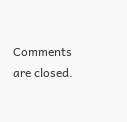Comments are closed.